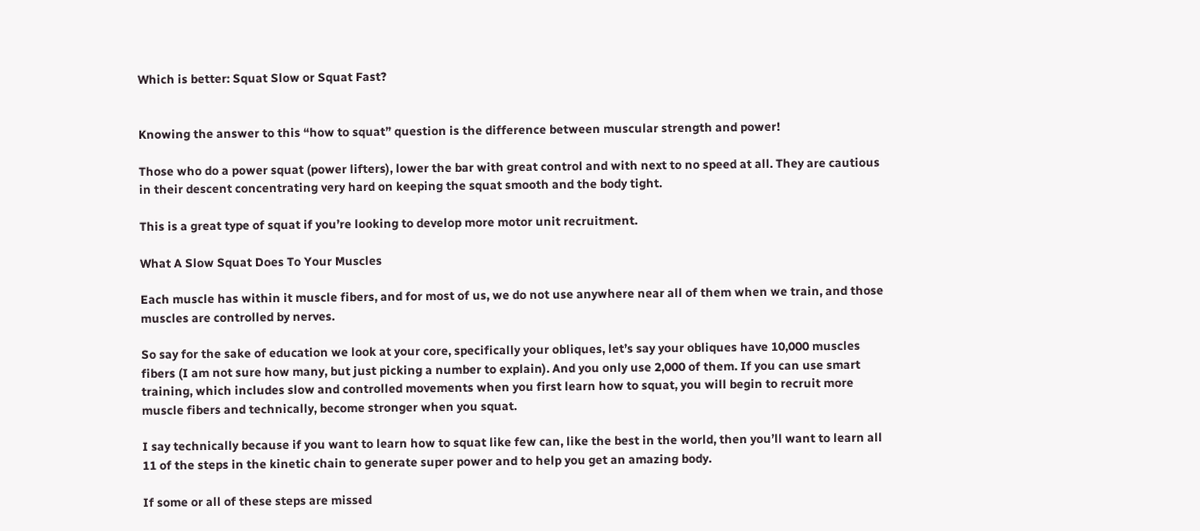Which is better: Squat Slow or Squat Fast?


Knowing the answer to this “how to squat” question is the difference between muscular strength and power!

Those who do a power squat (power lifters), lower the bar with great control and with next to no speed at all. They are cautious in their descent concentrating very hard on keeping the squat smooth and the body tight.

This is a great type of squat if you’re looking to develop more motor unit recruitment.

What A Slow Squat Does To Your Muscles

Each muscle has within it muscle fibers, and for most of us, we do not use anywhere near all of them when we train, and those muscles are controlled by nerves.

So say for the sake of education we look at your core, specifically your obliques, let’s say your obliques have 10,000 muscles fibers (I am not sure how many, but just picking a number to explain). And you only use 2,000 of them. If you can use smart training, which includes slow and controlled movements when you first learn how to squat, you will begin to recruit more muscle fibers and technically, become stronger when you squat.

I say technically because if you want to learn how to squat like few can, like the best in the world, then you’ll want to learn all 11 of the steps in the kinetic chain to generate super power and to help you get an amazing body.

If some or all of these steps are missed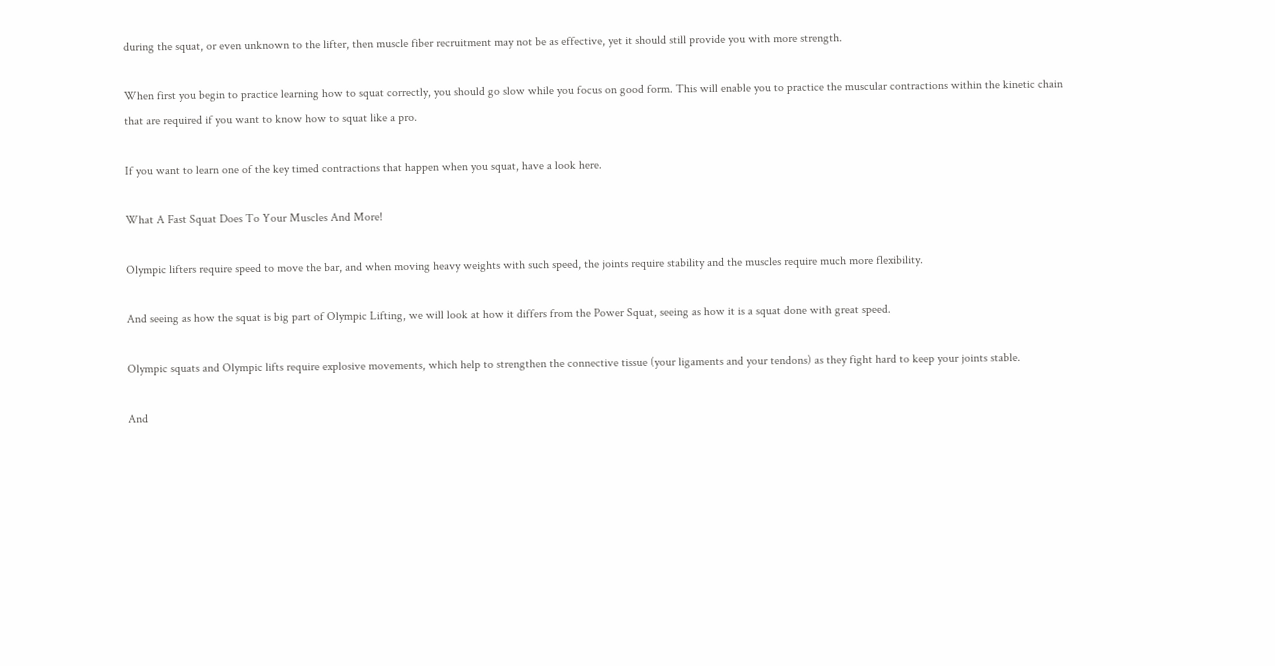during the squat, or even unknown to the lifter, then muscle fiber recruitment may not be as effective, yet it should still provide you with more strength.

When first you begin to practice learning how to squat correctly, you should go slow while you focus on good form. This will enable you to practice the muscular contractions within the kinetic chain that are required if you want to know how to squat like a pro.

If you want to learn one of the key timed contractions that happen when you squat, have a look here.

What A Fast Squat Does To Your Muscles And More!

Olympic lifters require speed to move the bar, and when moving heavy weights with such speed, the joints require stability and the muscles require much more flexibility.

And seeing as how the squat is big part of Olympic Lifting, we will look at how it differs from the Power Squat, seeing as how it is a squat done with great speed.

Olympic squats and Olympic lifts require explosive movements, which help to strengthen the connective tissue (your ligaments and your tendons) as they fight hard to keep your joints stable.

And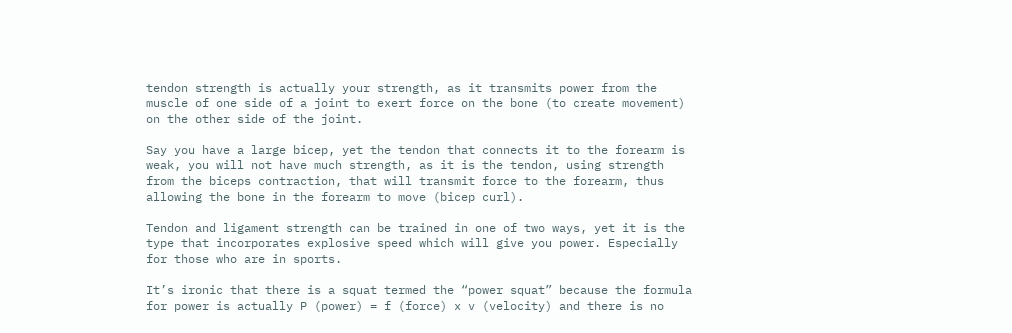tendon strength is actually your strength, as it transmits power from the muscle of one side of a joint to exert force on the bone (to create movement) on the other side of the joint.

Say you have a large bicep, yet the tendon that connects it to the forearm is weak, you will not have much strength, as it is the tendon, using strength from the biceps contraction, that will transmit force to the forearm, thus allowing the bone in the forearm to move (bicep curl).

Tendon and ligament strength can be trained in one of two ways, yet it is the type that incorporates explosive speed which will give you power. Especially for those who are in sports.

It’s ironic that there is a squat termed the “power squat” because the formula for power is actually P (power) = f (force) x v (velocity) and there is no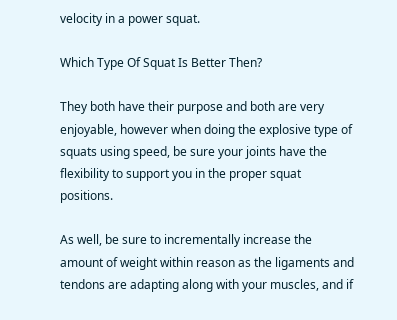velocity in a power squat.

Which Type Of Squat Is Better Then?

They both have their purpose and both are very enjoyable, however when doing the explosive type of squats using speed, be sure your joints have the flexibility to support you in the proper squat positions.

As well, be sure to incrementally increase the amount of weight within reason as the ligaments and tendons are adapting along with your muscles, and if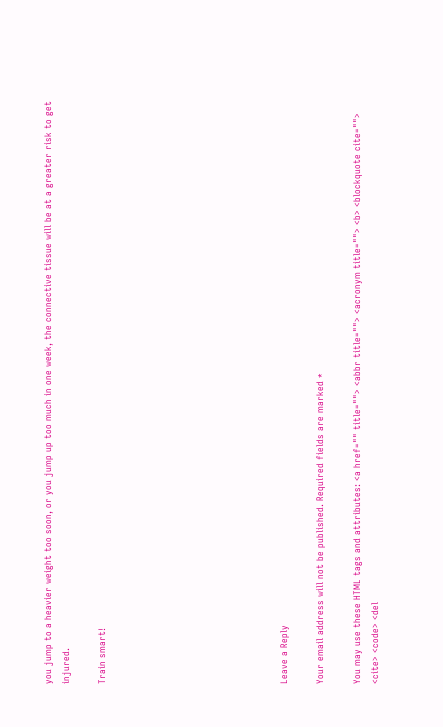you jump to a heavier weight too soon, or you jump up too much in one week, the connective tissue will be at a greater risk to get injured.

Train smart!









Leave a Reply

Your email address will not be published. Required fields are marked *

You may use these HTML tags and attributes: <a href="" title=""> <abbr title=""> <acronym title=""> <b> <blockquote cite=""> <cite> <code> <del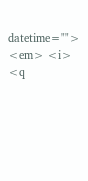datetime=""> <em> <i> <q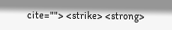cite=""> <strike> <strong>